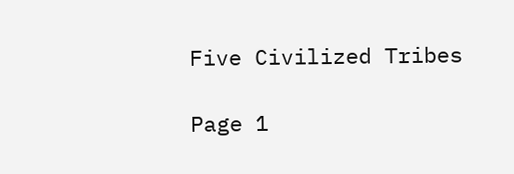Five Civilized Tribes

Page 1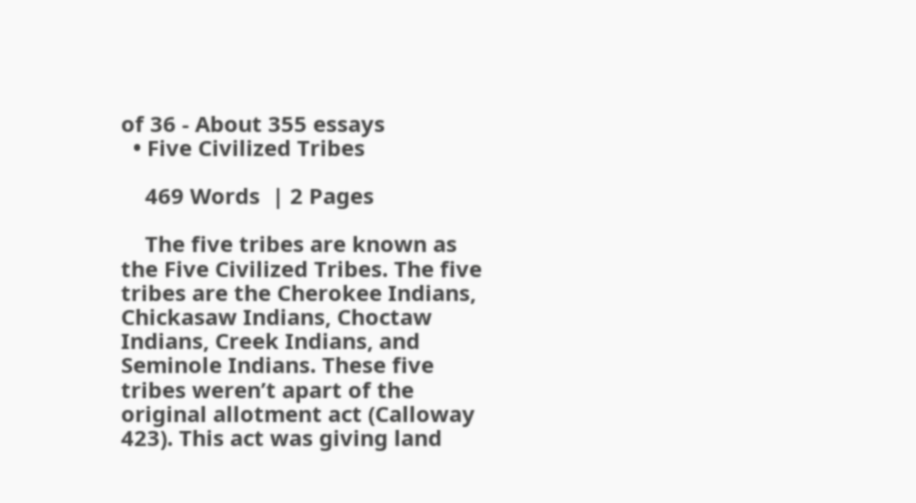of 36 - About 355 essays
  • Five Civilized Tribes

    469 Words  | 2 Pages

    The five tribes are known as the Five Civilized Tribes. The five tribes are the Cherokee Indians, Chickasaw Indians, Choctaw Indians, Creek Indians, and Seminole Indians. These five tribes weren’t apart of the original allotment act (Calloway 423). This act was giving land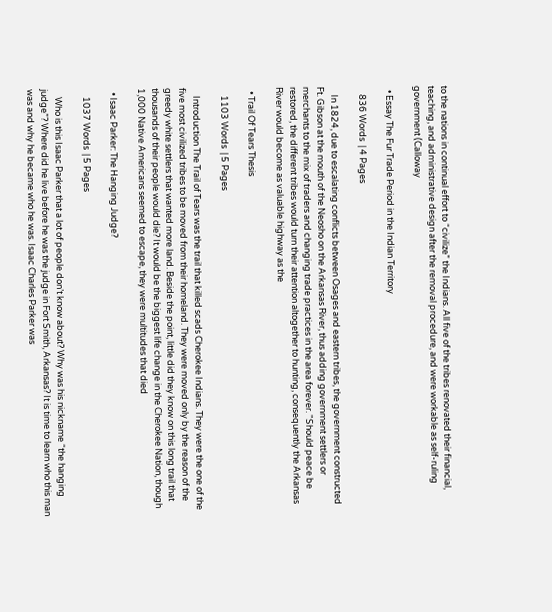to the nations in continual effort to “civilize” the Indians. All five of the tribes renovated their financial, teaching, and administrative design after the removal procedure, and were workable as self-ruling government (Calloway

  • Essay The Fur Trade Period in the Indian Territory

    836 Words  | 4 Pages

    In 1824, due to escalating conflicts between Osages and eastern tribes, the government constructed Ft. Gibson at the mouth of the Neosho on the Arkansas River, thus adding government settlers or merchants to the mix of traders and changing trade practices in the area forever. "Should peace be restored, the different tribes would turn their attention altogether to hunting, consequently the Arkansas River would become as valuable highway as the

  • Trail Of Tears Thesis

    1103 Words  | 5 Pages

    Introduction The Trail of Tears was the trail that killed scads Cherokee Indians. They were the one of the five most civilized tribes to be moved from their homeland. They were moved only by the reason of the greedy white settlers that wanted more land. Beside the point, little did they know on this long trail that thousands of their people would die? It would be the biggest life change in the Cherokee Nation, though 1,000 Native Americans seemed to escape, they were multitudes that died

  • Isaac Parker: The Hanging Judge?

    1037 Words  | 5 Pages

    Who is this Isaac Parker that a lot of people don’t know about? Why was his nickname “the hanging judge”? Where did he live before he was the judge in Fort Smith, Arkansas? It is time to learn who this man was and why he became who he was. Isaac Charles Parker was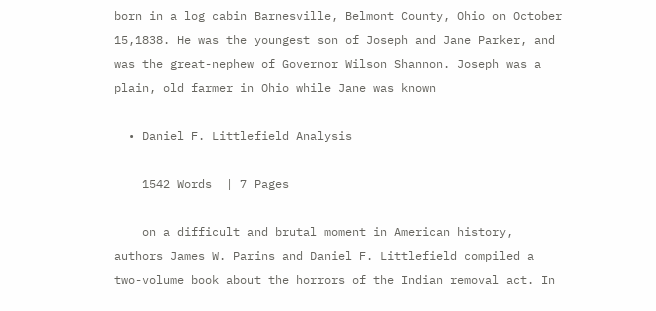born in a log cabin Barnesville, Belmont County, Ohio on October 15,1838. He was the youngest son of Joseph and Jane Parker, and was the great-nephew of Governor Wilson Shannon. Joseph was a plain, old farmer in Ohio while Jane was known

  • Daniel F. Littlefield Analysis

    1542 Words  | 7 Pages

    on a difficult and brutal moment in American history, authors James W. Parins and Daniel F. Littlefield compiled a two-volume book about the horrors of the Indian removal act. In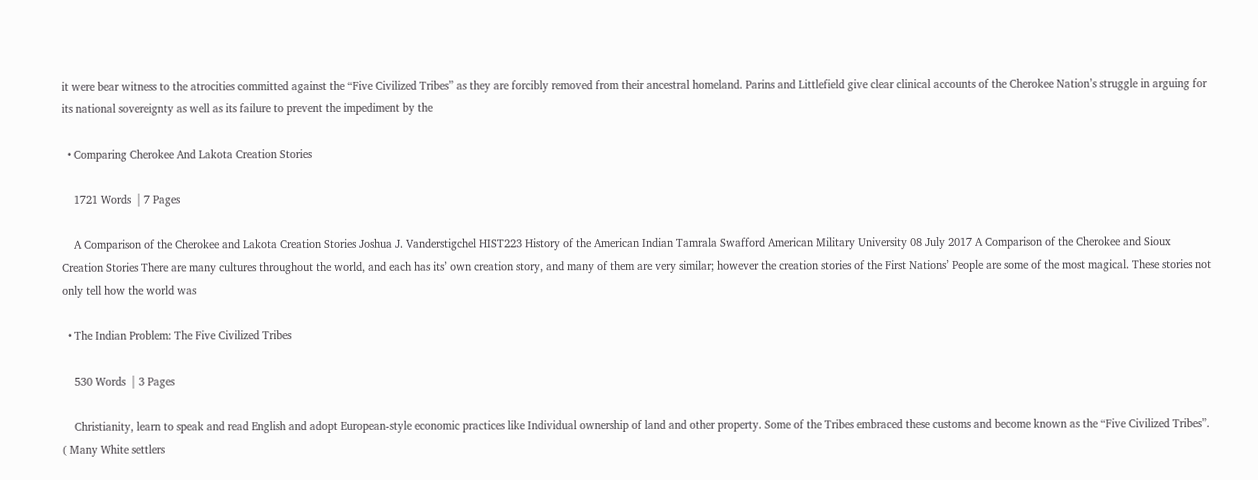it were bear witness to the atrocities committed against the “Five Civilized Tribes” as they are forcibly removed from their ancestral homeland. Parins and Littlefield give clear clinical accounts of the Cherokee Nation’s struggle in arguing for its national sovereignty as well as its failure to prevent the impediment by the

  • Comparing Cherokee And Lakota Creation Stories

    1721 Words  | 7 Pages

    A Comparison of the Cherokee and Lakota Creation Stories Joshua J. Vanderstigchel HIST223 History of the American Indian Tamrala Swafford American Military University 08 July 2017 A Comparison of the Cherokee and Sioux Creation Stories There are many cultures throughout the world, and each has its’ own creation story, and many of them are very similar; however the creation stories of the First Nations’ People are some of the most magical. These stories not only tell how the world was

  • The Indian Problem: The Five Civilized Tribes

    530 Words  | 3 Pages

    Christianity, learn to speak and read English and adopt European-style economic practices like Individual ownership of land and other property. Some of the Tribes embraced these customs and become known as the “Five Civilized Tribes”. ( Many White settlers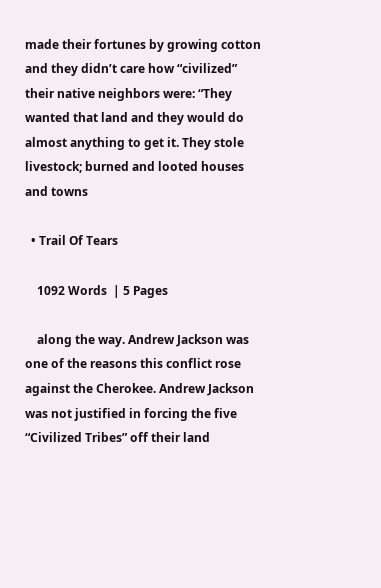made their fortunes by growing cotton and they didn’t care how “civilized” their native neighbors were: “They wanted that land and they would do almost anything to get it. They stole livestock; burned and looted houses and towns

  • Trail Of Tears

    1092 Words  | 5 Pages

    along the way. Andrew Jackson was one of the reasons this conflict rose against the Cherokee. Andrew Jackson was not justified in forcing the five “Civilized Tribes” off their land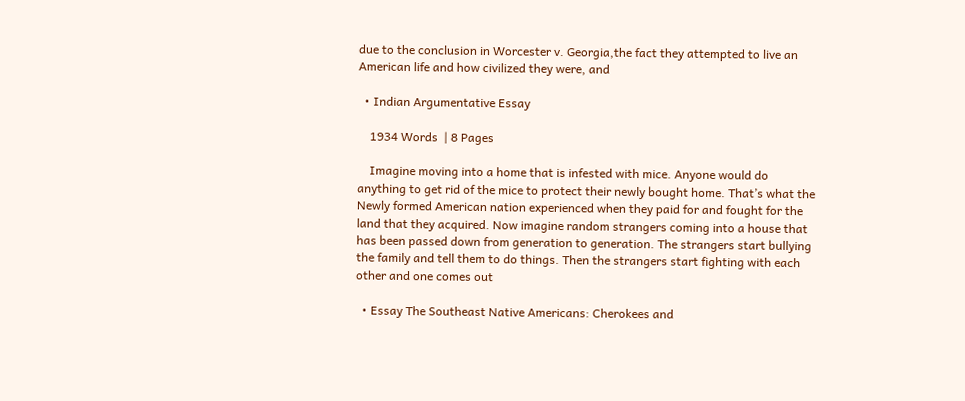due to the conclusion in Worcester v. Georgia,the fact they attempted to live an American life and how civilized they were, and

  • Indian Argumentative Essay

    1934 Words  | 8 Pages

    Imagine moving into a home that is infested with mice. Anyone would do anything to get rid of the mice to protect their newly bought home. That’s what the Newly formed American nation experienced when they paid for and fought for the land that they acquired. Now imagine random strangers coming into a house that has been passed down from generation to generation. The strangers start bullying the family and tell them to do things. Then the strangers start fighting with each other and one comes out

  • Essay The Southeast Native Americans: Cherokees and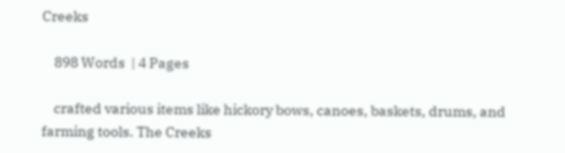Creeks

    898 Words  | 4 Pages

    crafted various items like hickory bows, canoes, baskets, drums, and farming tools. The Creeks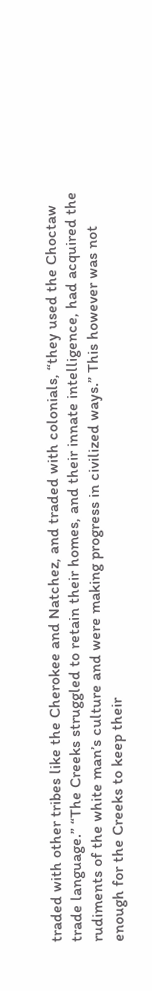traded with other tribes like the Cherokee and Natchez, and traded with colonials, “they used the Choctaw trade language.” “The Creeks struggled to retain their homes, and their innate intelligence, had acquired the rudiments of the white man’s culture and were making progress in civilized ways.” This however was not enough for the Creeks to keep their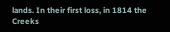lands. In their first loss, in 1814 the Creeks